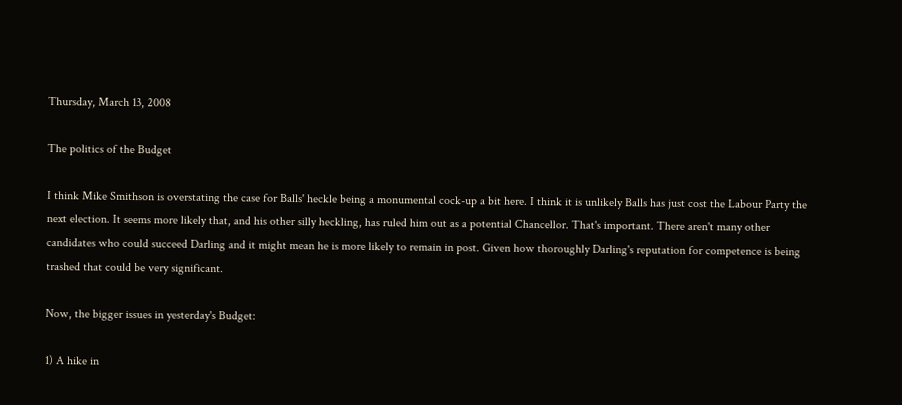Thursday, March 13, 2008

The politics of the Budget

I think Mike Smithson is overstating the case for Balls' heckle being a monumental cock-up a bit here. I think it is unlikely Balls has just cost the Labour Party the next election. It seems more likely that, and his other silly heckling, has ruled him out as a potential Chancellor. That's important. There aren't many other candidates who could succeed Darling and it might mean he is more likely to remain in post. Given how thoroughly Darling's reputation for competence is being trashed that could be very significant.

Now, the bigger issues in yesterday's Budget:

1) A hike in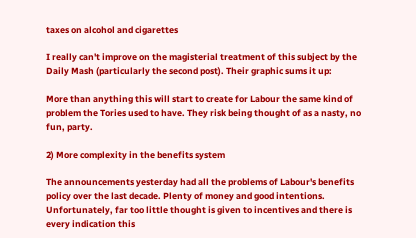taxes on alcohol and cigarettes

I really can't improve on the magisterial treatment of this subject by the Daily Mash (particularly the second post). Their graphic sums it up:

More than anything this will start to create for Labour the same kind of problem the Tories used to have. They risk being thought of as a nasty, no fun, party.

2) More complexity in the benefits system

The announcements yesterday had all the problems of Labour's benefits policy over the last decade. Plenty of money and good intentions. Unfortunately, far too little thought is given to incentives and there is every indication this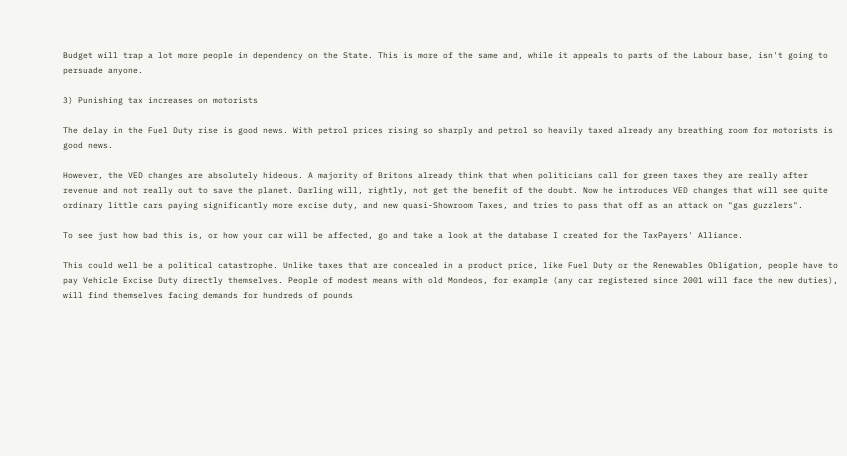Budget will trap a lot more people in dependency on the State. This is more of the same and, while it appeals to parts of the Labour base, isn't going to persuade anyone.

3) Punishing tax increases on motorists

The delay in the Fuel Duty rise is good news. With petrol prices rising so sharply and petrol so heavily taxed already any breathing room for motorists is good news.

However, the VED changes are absolutely hideous. A majority of Britons already think that when politicians call for green taxes they are really after revenue and not really out to save the planet. Darling will, rightly, not get the benefit of the doubt. Now he introduces VED changes that will see quite ordinary little cars paying significantly more excise duty, and new quasi-Showroom Taxes, and tries to pass that off as an attack on "gas guzzlers".

To see just how bad this is, or how your car will be affected, go and take a look at the database I created for the TaxPayers' Alliance.

This could well be a political catastrophe. Unlike taxes that are concealed in a product price, like Fuel Duty or the Renewables Obligation, people have to pay Vehicle Excise Duty directly themselves. People of modest means with old Mondeos, for example (any car registered since 2001 will face the new duties), will find themselves facing demands for hundreds of pounds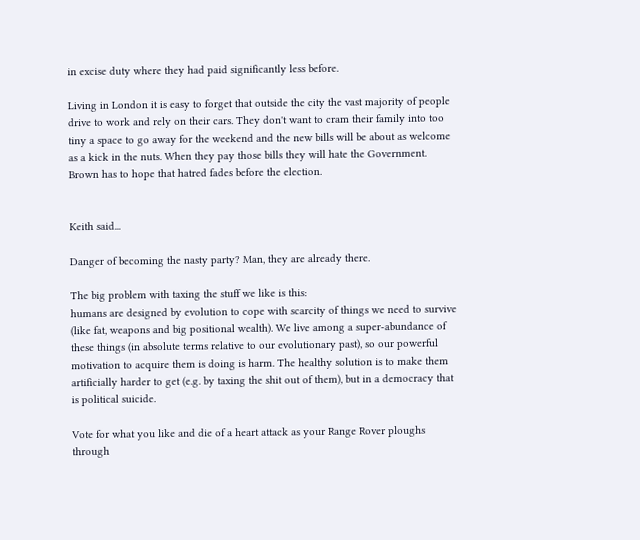in excise duty where they had paid significantly less before.

Living in London it is easy to forget that outside the city the vast majority of people drive to work and rely on their cars. They don't want to cram their family into too tiny a space to go away for the weekend and the new bills will be about as welcome as a kick in the nuts. When they pay those bills they will hate the Government. Brown has to hope that hatred fades before the election.


Keith said...

Danger of becoming the nasty party? Man, they are already there.

The big problem with taxing the stuff we like is this:
humans are designed by evolution to cope with scarcity of things we need to survive (like fat, weapons and big positional wealth). We live among a super-abundance of these things (in absolute terms relative to our evolutionary past), so our powerful motivation to acquire them is doing is harm. The healthy solution is to make them artificially harder to get (e.g. by taxing the shit out of them), but in a democracy that is political suicide.

Vote for what you like and die of a heart attack as your Range Rover ploughs through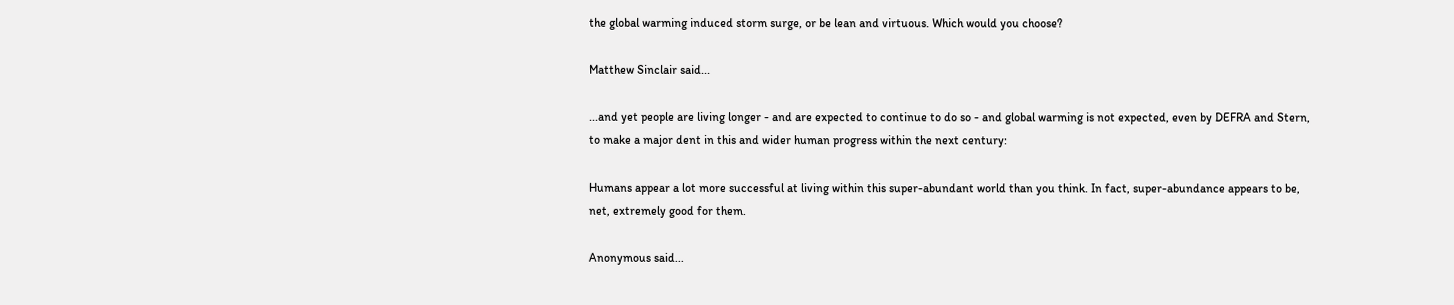the global warming induced storm surge, or be lean and virtuous. Which would you choose?

Matthew Sinclair said...

...and yet people are living longer - and are expected to continue to do so - and global warming is not expected, even by DEFRA and Stern, to make a major dent in this and wider human progress within the next century:

Humans appear a lot more successful at living within this super-abundant world than you think. In fact, super-abundance appears to be, net, extremely good for them.

Anonymous said...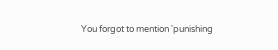You forgot to mention 'punishing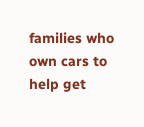families who own cars to help get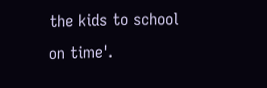the kids to school on time'.